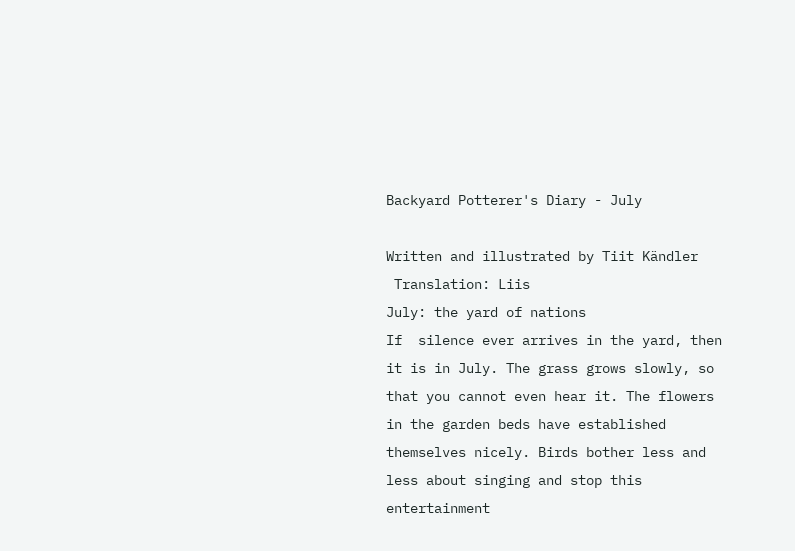Backyard Potterer's Diary - July

Written and illustrated by Tiit Kändler
 Translation: Liis
July: the yard of nations
If  silence ever arrives in the yard, then it is in July. The grass grows slowly, so that you cannot even hear it. The flowers in the garden beds have established themselves nicely. Birds bother less and less about singing and stop this entertainment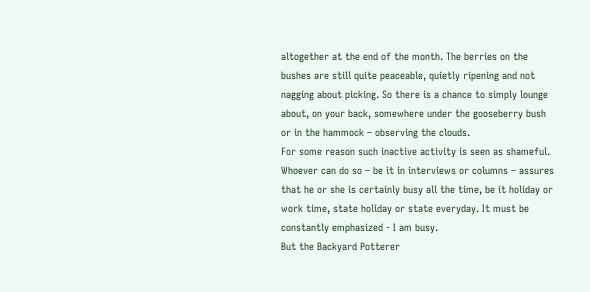altogether at the end of the month. The berries on the bushes are still quite peaceable, quietly ripening and not nagging about picking. So there is a chance to simply lounge about, on your back, somewhere under the gooseberry bush or in the hammock – observing the clouds.
For some reason such inactive activity is seen as shameful. Whoever can do so – be it in interviews or columns – assures that he or she is certainly busy all the time, be it holiday or work time, state holiday or state everyday. It must be constantly emphasized - I am busy.
But the Backyard Potterer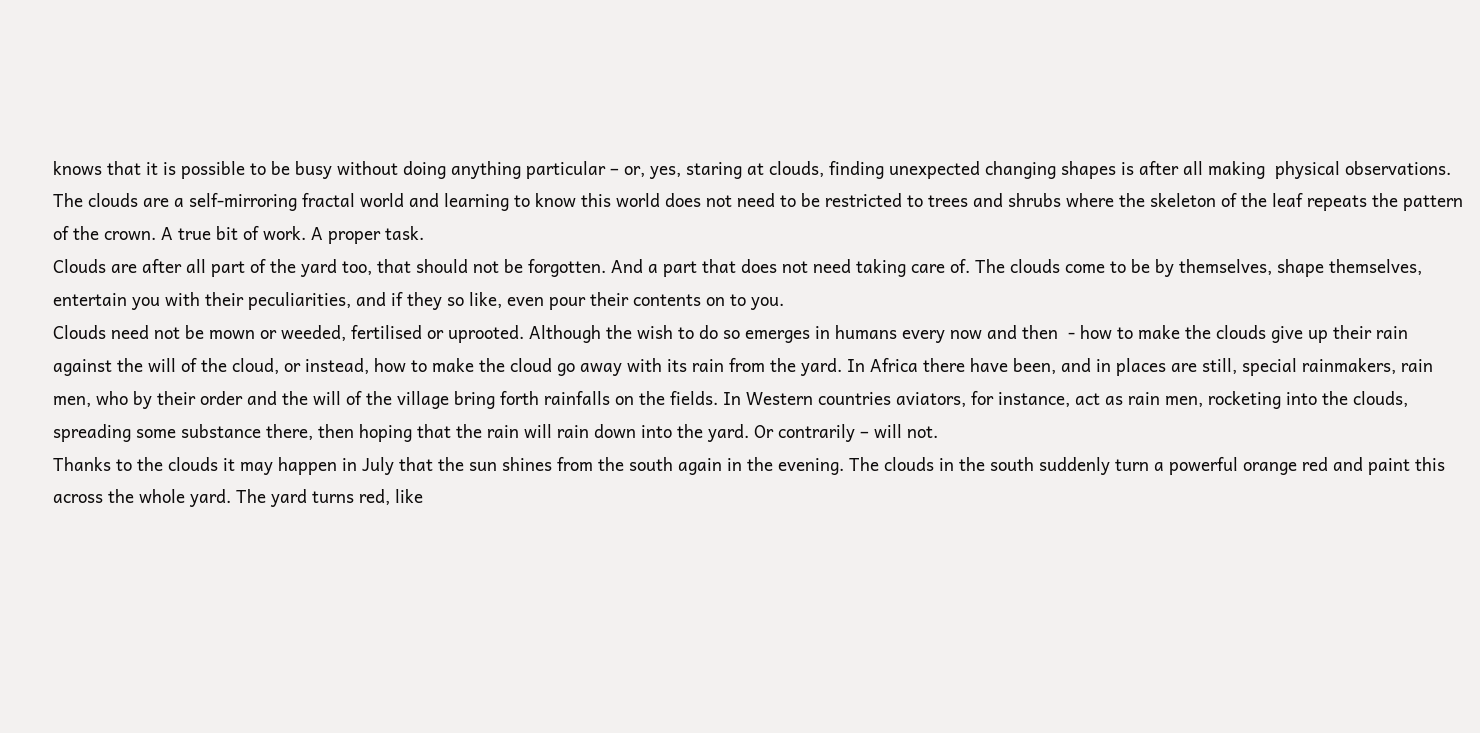knows that it is possible to be busy without doing anything particular – or, yes, staring at clouds, finding unexpected changing shapes is after all making  physical observations. The clouds are a self-mirroring fractal world and learning to know this world does not need to be restricted to trees and shrubs where the skeleton of the leaf repeats the pattern of the crown. A true bit of work. A proper task.
Clouds are after all part of the yard too, that should not be forgotten. And a part that does not need taking care of. The clouds come to be by themselves, shape themselves, entertain you with their peculiarities, and if they so like, even pour their contents on to you.
Clouds need not be mown or weeded, fertilised or uprooted. Although the wish to do so emerges in humans every now and then  - how to make the clouds give up their rain against the will of the cloud, or instead, how to make the cloud go away with its rain from the yard. In Africa there have been, and in places are still, special rainmakers, rain men, who by their order and the will of the village bring forth rainfalls on the fields. In Western countries aviators, for instance, act as rain men, rocketing into the clouds, spreading some substance there, then hoping that the rain will rain down into the yard. Or contrarily – will not.
Thanks to the clouds it may happen in July that the sun shines from the south again in the evening. The clouds in the south suddenly turn a powerful orange red and paint this across the whole yard. The yard turns red, like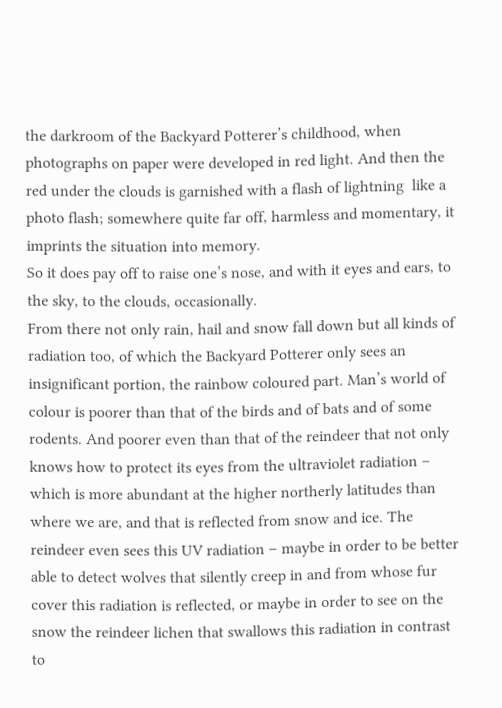the darkroom of the Backyard Potterer’s childhood, when photographs on paper were developed in red light. And then the red under the clouds is garnished with a flash of lightning  like a photo flash; somewhere quite far off, harmless and momentary, it imprints the situation into memory.
So it does pay off to raise one’s nose, and with it eyes and ears, to the sky, to the clouds, occasionally.
From there not only rain, hail and snow fall down but all kinds of radiation too, of which the Backyard Potterer only sees an insignificant portion, the rainbow coloured part. Man’s world of colour is poorer than that of the birds and of bats and of some rodents. And poorer even than that of the reindeer that not only knows how to protect its eyes from the ultraviolet radiation – which is more abundant at the higher northerly latitudes than where we are, and that is reflected from snow and ice. The reindeer even sees this UV radiation – maybe in order to be better able to detect wolves that silently creep in and from whose fur cover this radiation is reflected, or maybe in order to see on the snow the reindeer lichen that swallows this radiation in contrast to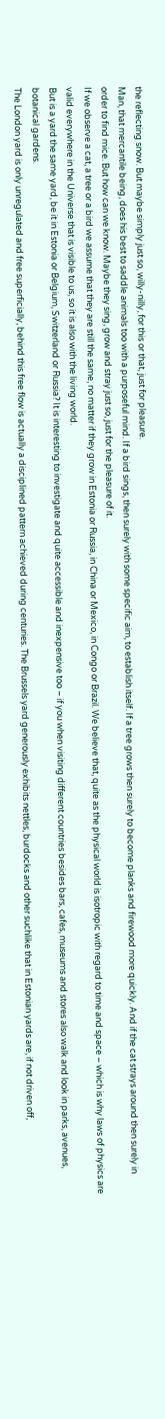the reflecting snow. But maybe simply just so, willy-nilly, for this or that, just for pleasure.
Man, that mercantile being, does his best to saddle animals too with a purposeful mind. If a bird sings, then surely with some specific aim, to establish itself. If a tree grows then surely to become planks and firewood more quickly. And if the cat strays around then surely in order to find mice. But how can we know. Maybe they sing, grow and stray just so, just for the pleasure of it.
If we observe a cat, a tree or a bird we assume that they are still the same, no matter if they grow in Estonia or Russia, in China or Mexico, in Congo or Brazil. We believe that, quite as the physical world is isotropic with regard to time and space – which is why laws of physics are valid everywhere in the Universe that is visible to us, so it is also with the living world.
But is a yard the same yard, be it in Estonia or Belgium, Switzerland or Russia? It is interesting to investigate and quite accessible and inexpensive too – if you when visiting different countries besides bars, cafes, museums and stores also walk and look in parks, avenues, botanical gardens.
The London yard is only unregulated and free superficially, behind this free flow is actually a disciplined pattern achieved during centuries. The Brussels yard generously exhibits nettles, burdocks and other suchlike that in Estonian yards are, if not driven off,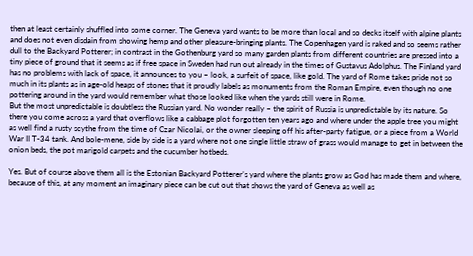then at least certainly shuffled into some corner. The Geneva yard wants to be more than local and so decks itself with alpine plants and does not even disdain from showing hemp and other pleasure-bringing plants. The Copenhagen yard is raked and so seems rather dull to the Backyard Potterer; in contrast in the Gothenburg yard so many garden plants from different countries are pressed into a tiny piece of ground that it seems as if free space in Sweden had run out already in the times of Gustavus Adolphus. The Finland yard has no problems with lack of space, it announces to you – look, a surfeit of space, like gold. The yard of Rome takes pride not so much in its plants as in age-old heaps of stones that it proudly labels as monuments from the Roman Empire, even though no one pottering around in the yard would remember what those looked like when the yards still were in Rome.
But the most unpredictable is doubtless the Russian yard. No wonder really – the spirit of Russia is unpredictable by its nature. So there you come across a yard that overflows like a cabbage plot forgotten ten years ago and where under the apple tree you might as well find a rusty scythe from the time of Czar Nicolai, or the owner sleeping off his after-party fatigue, or a piece from a World War II T-34 tank. And bole-mene, side by side is a yard where not one single little straw of grass would manage to get in between the onion beds, the pot marigold carpets and the cucumber hotbeds.

Yes. But of course above them all is the Estonian Backyard Potterer’s yard where the plants grow as God has made them and where, because of this, at any moment an imaginary piece can be cut out that shows the yard of Geneva as well as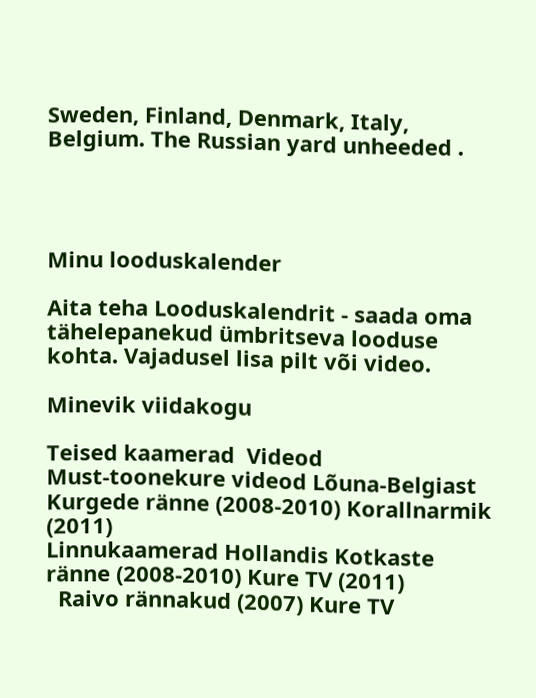Sweden, Finland, Denmark, Italy, Belgium. The Russian yard unheeded .




Minu looduskalender

Aita teha Looduskalendrit - saada oma tähelepanekud ümbritseva looduse kohta. Vajadusel lisa pilt või video.

Minevik viidakogu

Teised kaamerad  Videod
Must-toonekure videod Lõuna-Belgiast Kurgede ränne (2008-2010) Korallnarmik (2011)
Linnukaamerad Hollandis Kotkaste ränne (2008-2010) Kure TV (2011)
  Raivo rännakud (2007) Kure TV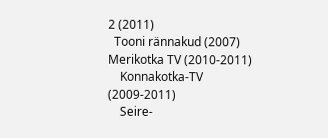2 (2011)
  Tooni rännakud (2007) Merikotka TV (2010-2011)
    Konnakotka-TV (2009-2011)
    Seire-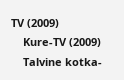TV (2009)
    Kure-TV (2009)
    Talvine kotka-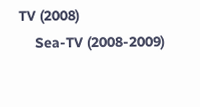TV (2008)
    Sea-TV (2008-2009)